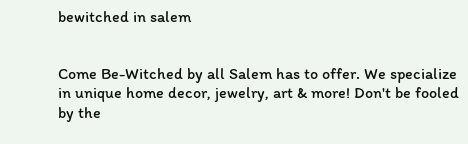bewitched in salem


Come Be-Witched by all Salem has to offer. We specialize in unique home decor, jewelry, art & more! Don't be fooled by the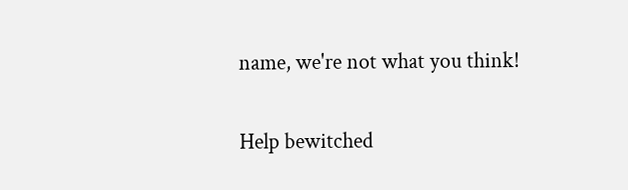name, we're not what you think!

Help bewitched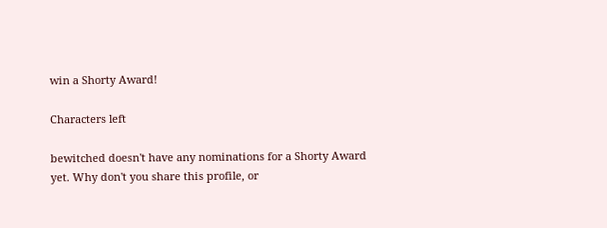win a Shorty Award!

Characters left

bewitched doesn't have any nominations for a Shorty Award yet. Why don't you share this profile, or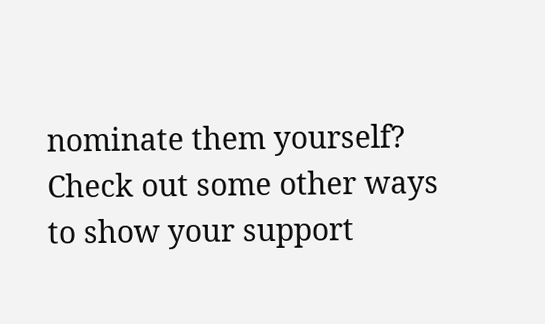nominate them yourself? Check out some other ways to show your support